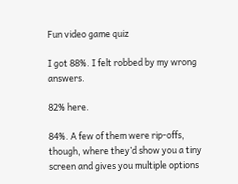Fun video game quiz

I got 88%. I felt robbed by my wrong answers.

82% here.

84%. A few of them were rip-offs, though, where they’d show you a tiny screen and gives you multiple options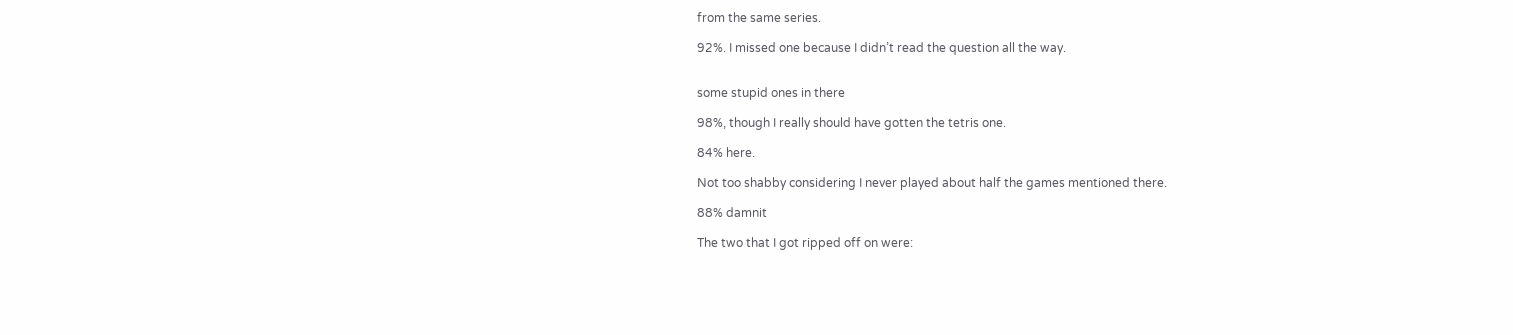from the same series.

92%. I missed one because I didn’t read the question all the way.


some stupid ones in there

98%, though I really should have gotten the tetris one.

84% here.

Not too shabby considering I never played about half the games mentioned there.

88% damnit

The two that I got ripped off on were: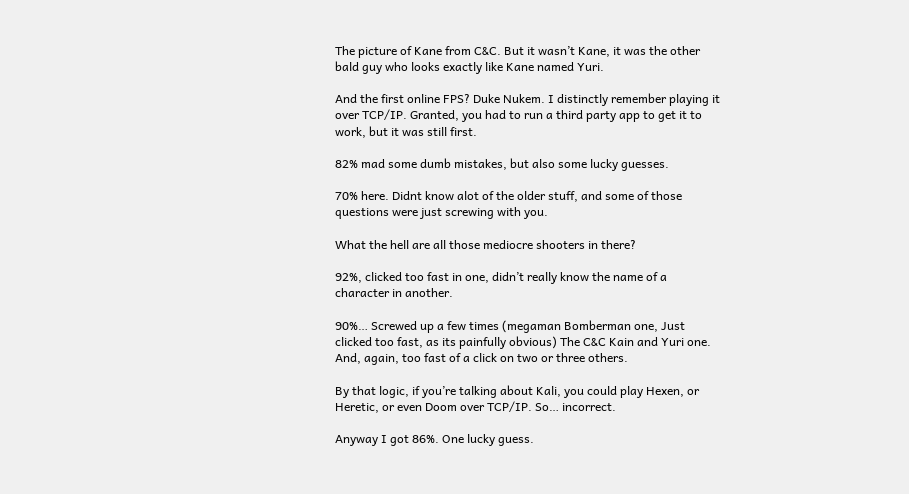The picture of Kane from C&C. But it wasn’t Kane, it was the other bald guy who looks exactly like Kane named Yuri.

And the first online FPS? Duke Nukem. I distinctly remember playing it over TCP/IP. Granted, you had to run a third party app to get it to work, but it was still first.

82% mad some dumb mistakes, but also some lucky guesses.

70% here. Didnt know alot of the older stuff, and some of those questions were just screwing with you.

What the hell are all those mediocre shooters in there?

92%, clicked too fast in one, didn’t really know the name of a character in another.

90%… Screwed up a few times (megaman Bomberman one, Just clicked too fast, as its painfully obvious) The C&C Kain and Yuri one. And, again, too fast of a click on two or three others.

By that logic, if you’re talking about Kali, you could play Hexen, or Heretic, or even Doom over TCP/IP. So… incorrect.

Anyway I got 86%. One lucky guess.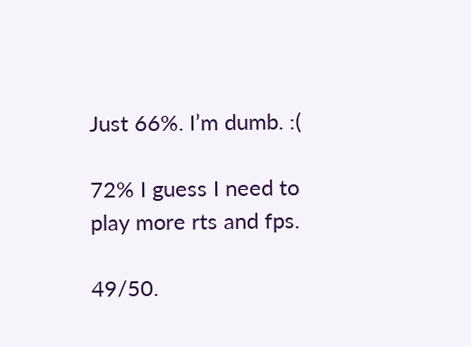Just 66%. I’m dumb. :(

72% I guess I need to play more rts and fps.

49/50.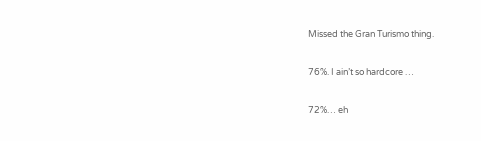Missed the Gran Turismo thing.

76%. I ain’t so hardcore …

72%… eh